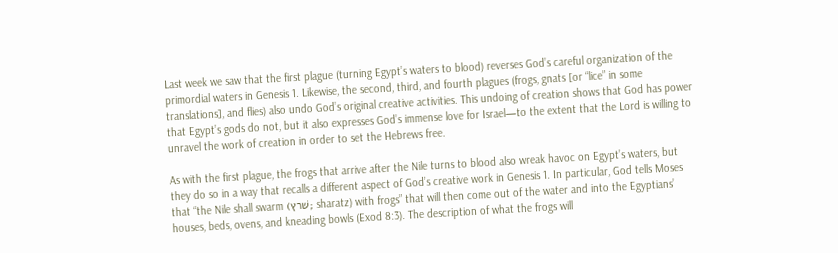Last week we saw that the first plague (turning Egypt’s waters to blood) reverses God’s careful organization of the primordial waters in Genesis 1. Likewise, the second, third, and fourth plagues (frogs, gnats [or “lice” in some translations], and flies) also undo God’s original creative activities. This undoing of creation shows that God has power that Egypt’s gods do not, but it also expresses God’s immense love for Israel—to the extent that the Lord is willing to unravel the work of creation in order to set the Hebrews free.

As with the first plague, the frogs that arrive after the Nile turns to blood also wreak havoc on Egypt’s waters, but they do so in a way that recalls a different aspect of God’s creative work in Genesis 1. In particular, God tells Moses that “the Nile shall swarm (שׁרץ; sharatz) with frogs” that will then come out of the water and into the Egyptians’ houses, beds, ovens, and kneading bowls (Exod 8:3). The description of what the frogs will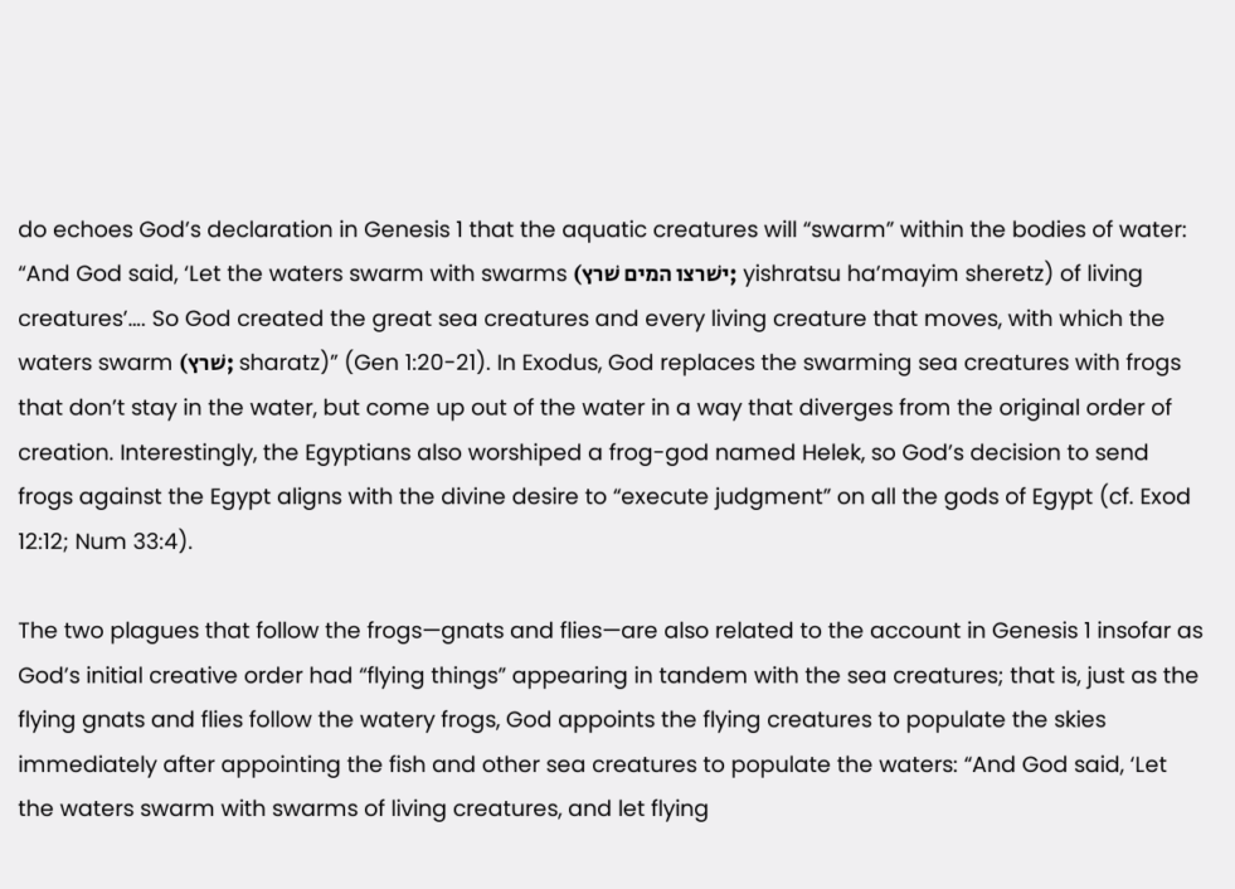do echoes God’s declaration in Genesis 1 that the aquatic creatures will “swarm” within the bodies of water: “And God said, ‘Let the waters swarm with swarms (ישׁרצו המים שׁרץ; yishratsu ha’mayim sheretz) of living creatures’…. So God created the great sea creatures and every living creature that moves, with which the waters swarm (שׁרץ; sharatz)” (Gen 1:20-21). In Exodus, God replaces the swarming sea creatures with frogs that don’t stay in the water, but come up out of the water in a way that diverges from the original order of creation. Interestingly, the Egyptians also worshiped a frog-god named Helek, so God’s decision to send frogs against the Egypt aligns with the divine desire to “execute judgment” on all the gods of Egypt (cf. Exod 12:12; Num 33:4).

The two plagues that follow the frogs—gnats and flies—are also related to the account in Genesis 1 insofar as God’s initial creative order had “flying things” appearing in tandem with the sea creatures; that is, just as the flying gnats and flies follow the watery frogs, God appoints the flying creatures to populate the skies immediately after appointing the fish and other sea creatures to populate the waters: “And God said, ‘Let the waters swarm with swarms of living creatures, and let flying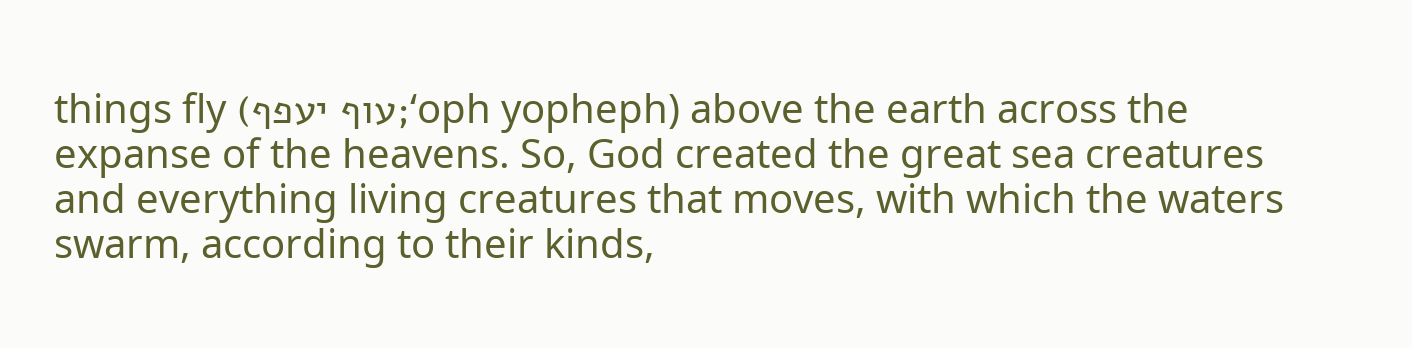things fly (עוף יעפף;‘oph yopheph) above the earth across the expanse of the heavens. So, God created the great sea creatures and everything living creatures that moves, with which the waters swarm, according to their kinds,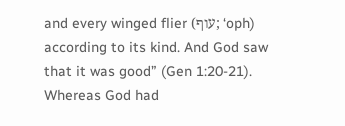and every winged flier (עוף; ‘oph) according to its kind. And God saw that it was good” (Gen 1:20-21). Whereas God had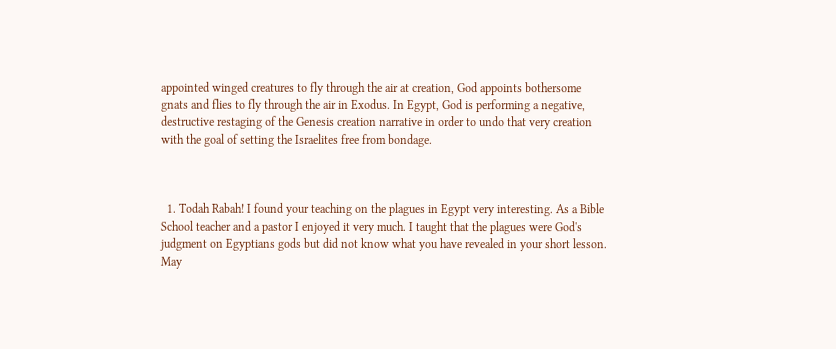appointed winged creatures to fly through the air at creation, God appoints bothersome gnats and flies to fly through the air in Exodus. In Egypt, God is performing a negative, destructive restaging of the Genesis creation narrative in order to undo that very creation with the goal of setting the Israelites free from bondage.



  1. Todah Rabah! I found your teaching on the plagues in Egypt very interesting. As a Bible School teacher and a pastor I enjoyed it very much. I taught that the plagues were God's judgment on Egyptians gods but did not know what you have revealed in your short lesson. May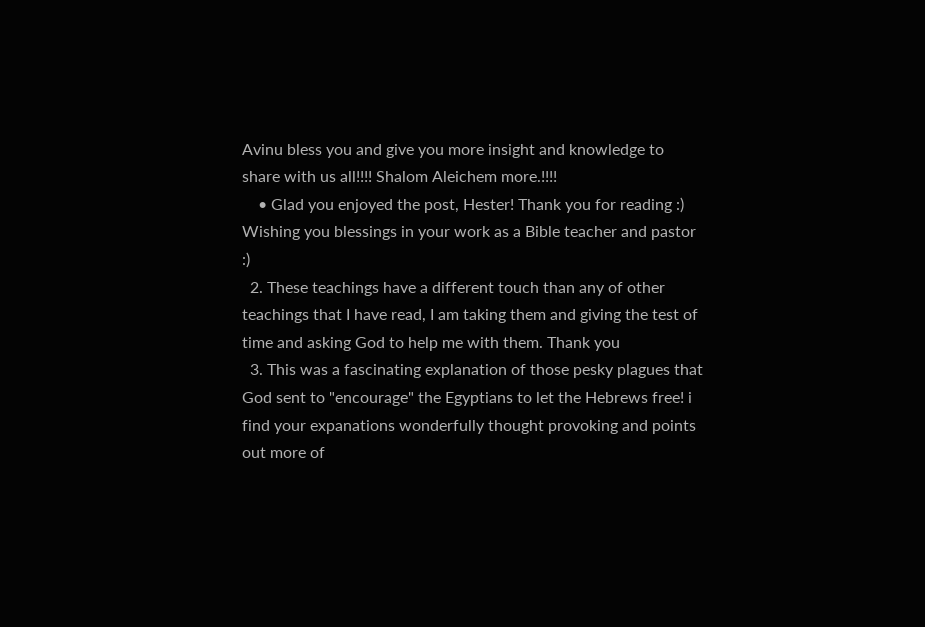Avinu bless you and give you more insight and knowledge to share with us all!!!! Shalom Aleichem more.!!!!
    • Glad you enjoyed the post, Hester! Thank you for reading :) Wishing you blessings in your work as a Bible teacher and pastor :)
  2. These teachings have a different touch than any of other teachings that I have read, I am taking them and giving the test of time and asking God to help me with them. Thank you
  3. This was a fascinating explanation of those pesky plagues that God sent to "encourage" the Egyptians to let the Hebrews free! i find your expanations wonderfully thought provoking and points out more of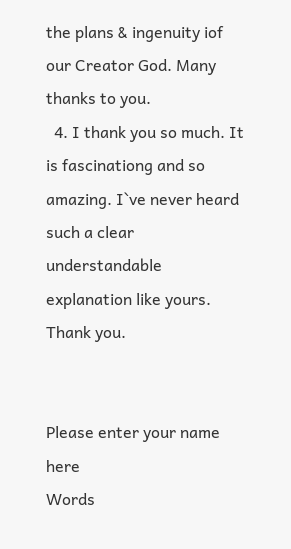the plans & ingenuity iof our Creator God. Many thanks to you.
  4. I thank you so much. It is fascinationg and so amazing. I`ve never heard such a clear understandable explanation like yours. Thank you.


Please enter your name here
Words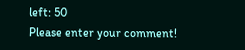left: 50
Please enter your comment!